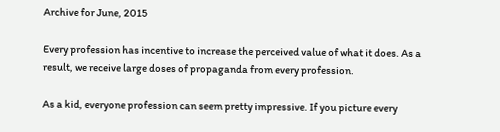Archive for June, 2015

Every profession has incentive to increase the perceived value of what it does. As a result, we receive large doses of propaganda from every profession.

As a kid, everyone profession can seem pretty impressive. If you picture every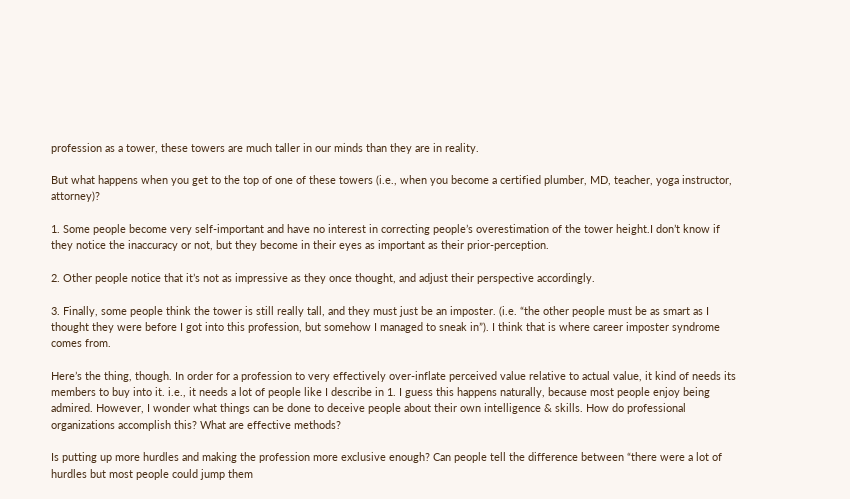profession as a tower, these towers are much taller in our minds than they are in reality.

But what happens when you get to the top of one of these towers (i.e., when you become a certified plumber, MD, teacher, yoga instructor, attorney)?

1. Some people become very self-important and have no interest in correcting people’s overestimation of the tower height.I don’t know if they notice the inaccuracy or not, but they become in their eyes as important as their prior-perception.

2. Other people notice that it’s not as impressive as they once thought, and adjust their perspective accordingly.

3. Finally, some people think the tower is still really tall, and they must just be an imposter. (i.e. “the other people must be as smart as I thought they were before I got into this profession, but somehow I managed to sneak in”). I think that is where career imposter syndrome comes from.

Here’s the thing, though. In order for a profession to very effectively over-inflate perceived value relative to actual value, it kind of needs its members to buy into it. i.e., it needs a lot of people like I describe in 1. I guess this happens naturally, because most people enjoy being admired. However, I wonder what things can be done to deceive people about their own intelligence & skills. How do professional organizations accomplish this? What are effective methods?

Is putting up more hurdles and making the profession more exclusive enough? Can people tell the difference between “there were a lot of hurdles but most people could jump them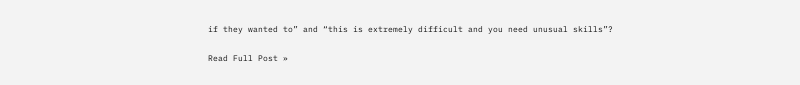if they wanted to” and “this is extremely difficult and you need unusual skills”?

Read Full Post »